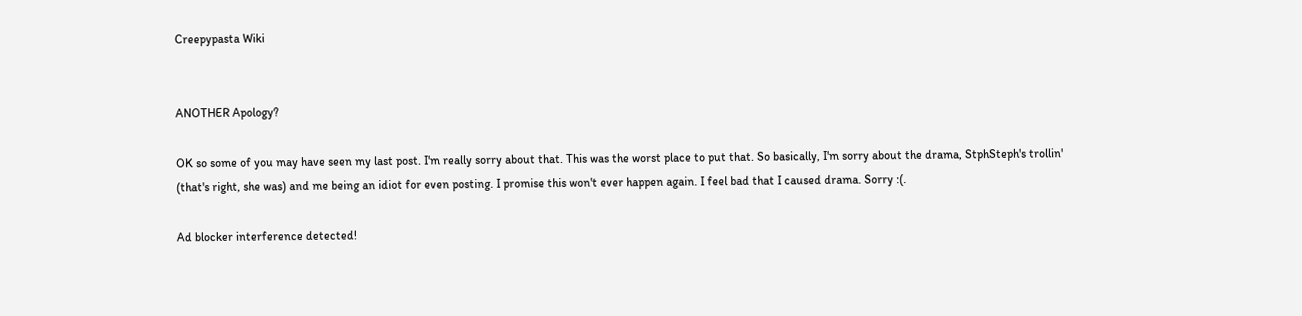Creepypasta Wiki


ANOTHER Apology?

OK so some of you may have seen my last post. I'm really sorry about that. This was the worst place to put that. So basically, I'm sorry about the drama, StphSteph's trollin' (that's right, she was) and me being an idiot for even posting. I promise this won't ever happen again. I feel bad that I caused drama. Sorry :(.

Ad blocker interference detected!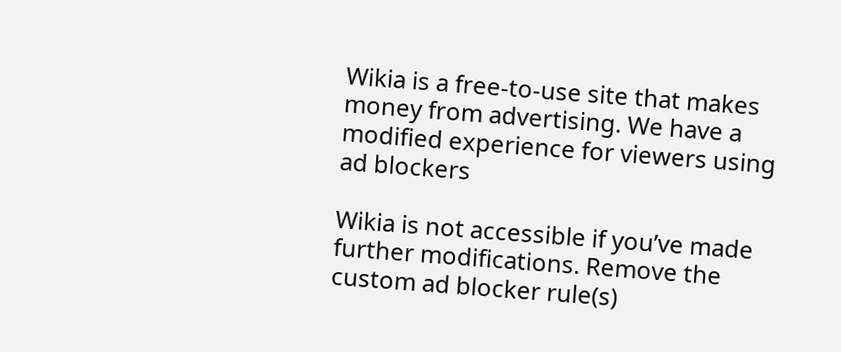Wikia is a free-to-use site that makes money from advertising. We have a modified experience for viewers using ad blockers

Wikia is not accessible if you’ve made further modifications. Remove the custom ad blocker rule(s)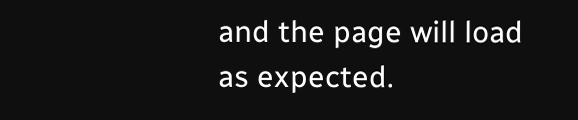and the page will load as expected.